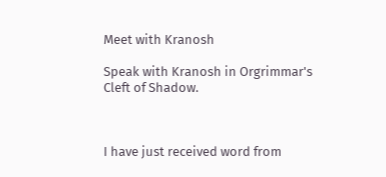Meet with Kranosh

Speak with Kranosh in Orgrimmar's Cleft of Shadow.



I have just received word from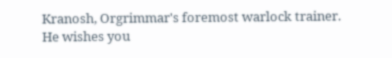Kranosh, Orgrimmar's foremost warlock trainer. He wishes you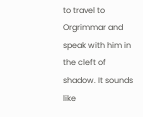to travel to Orgrimmar and speak with him in the cleft of shadow. It sounds like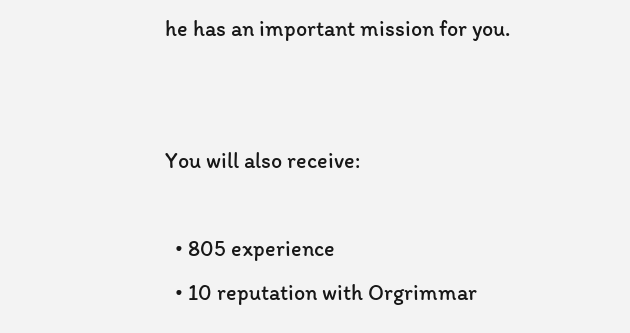he has an important mission for you.


You will also receive:

  • 805 experience
  • 10 reputation with Orgrimmar